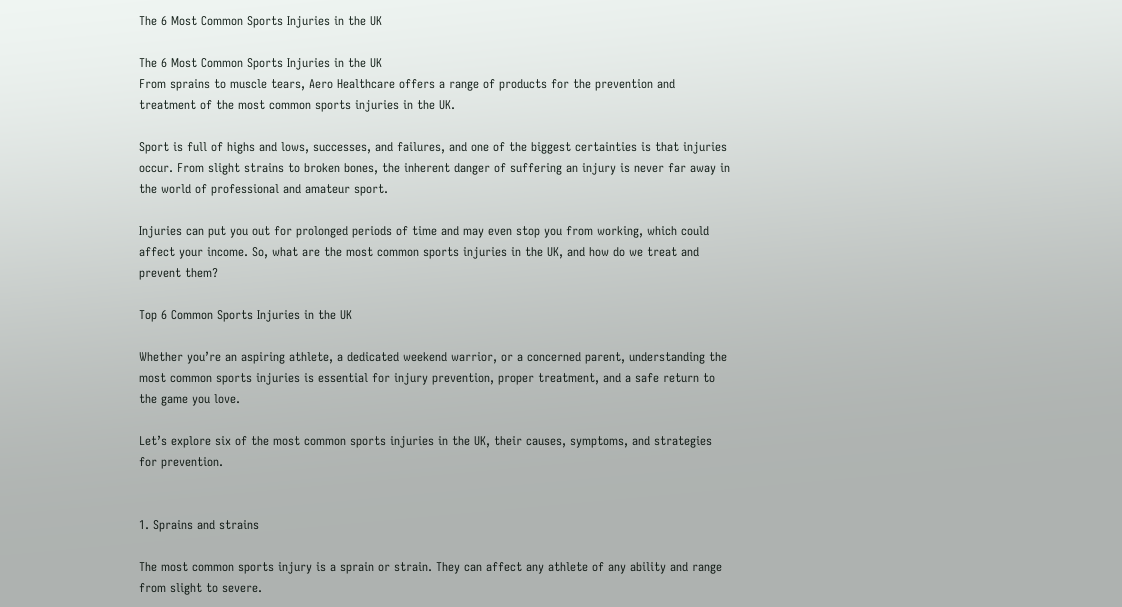The 6 Most Common Sports Injuries in the UK

The 6 Most Common Sports Injuries in the UK
From sprains to muscle tears, Aero Healthcare offers a range of products for the prevention and treatment of the most common sports injuries in the UK.

Sport is full of highs and lows, successes, and failures, and one of the biggest certainties is that injuries occur. From slight strains to broken bones, the inherent danger of suffering an injury is never far away in the world of professional and amateur sport.

Injuries can put you out for prolonged periods of time and may even stop you from working, which could affect your income. So, what are the most common sports injuries in the UK, and how do we treat and prevent them?

Top 6 Common Sports Injuries in the UK

Whether you’re an aspiring athlete, a dedicated weekend warrior, or a concerned parent, understanding the most common sports injuries is essential for injury prevention, proper treatment, and a safe return to the game you love.

Let’s explore six of the most common sports injuries in the UK, their causes, symptoms, and strategies for prevention.


1. Sprains and strains

The most common sports injury is a sprain or strain. They can affect any athlete of any ability and range from slight to severe.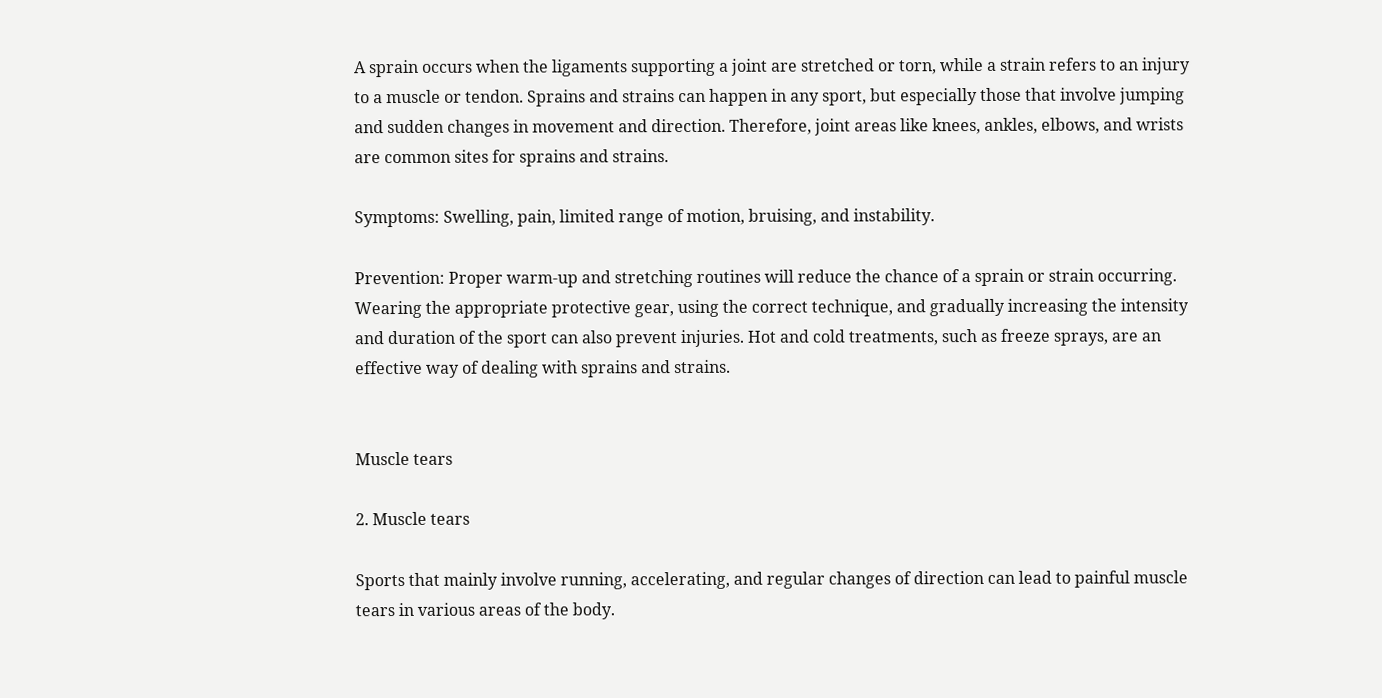A sprain occurs when the ligaments supporting a joint are stretched or torn, while a strain refers to an injury to a muscle or tendon. Sprains and strains can happen in any sport, but especially those that involve jumping and sudden changes in movement and direction. Therefore, joint areas like knees, ankles, elbows, and wrists are common sites for sprains and strains.

Symptoms: Swelling, pain, limited range of motion, bruising, and instability.

Prevention: Proper warm-up and stretching routines will reduce the chance of a sprain or strain occurring. Wearing the appropriate protective gear, using the correct technique, and gradually increasing the intensity and duration of the sport can also prevent injuries. Hot and cold treatments, such as freeze sprays, are an effective way of dealing with sprains and strains.


Muscle tears

2. Muscle tears

Sports that mainly involve running, accelerating, and regular changes of direction can lead to painful muscle tears in various areas of the body.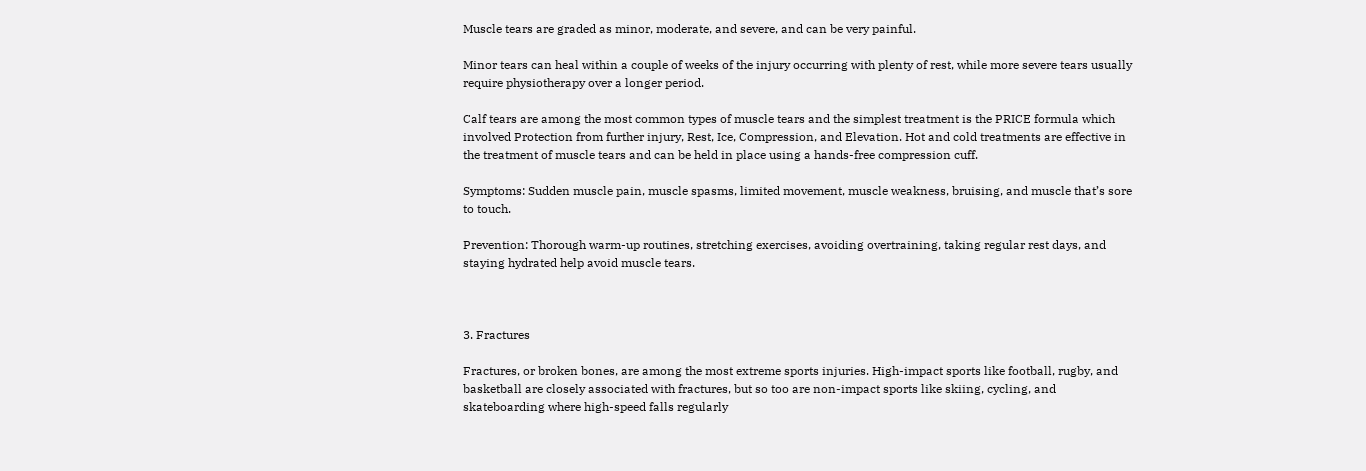Muscle tears are graded as minor, moderate, and severe, and can be very painful.

Minor tears can heal within a couple of weeks of the injury occurring with plenty of rest, while more severe tears usually require physiotherapy over a longer period.

Calf tears are among the most common types of muscle tears and the simplest treatment is the PRICE formula which involved Protection from further injury, Rest, Ice, Compression, and Elevation. Hot and cold treatments are effective in the treatment of muscle tears and can be held in place using a hands-free compression cuff.

Symptoms: Sudden muscle pain, muscle spasms, limited movement, muscle weakness, bruising, and muscle that’s sore to touch.

Prevention: Thorough warm-up routines, stretching exercises, avoiding overtraining, taking regular rest days, and staying hydrated help avoid muscle tears.



3. Fractures

Fractures, or broken bones, are among the most extreme sports injuries. High-impact sports like football, rugby, and basketball are closely associated with fractures, but so too are non-impact sports like skiing, cycling, and skateboarding where high-speed falls regularly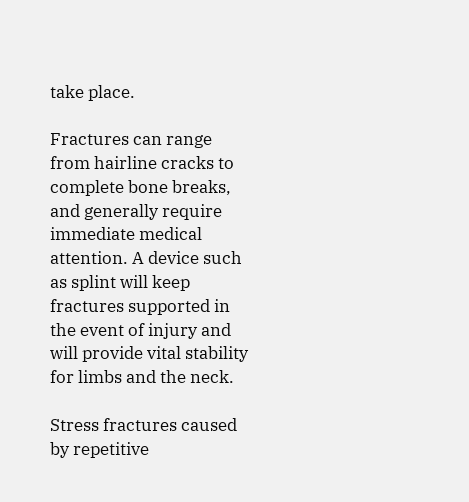take place.

Fractures can range from hairline cracks to complete bone breaks, and generally require immediate medical attention. A device such as splint will keep fractures supported in the event of injury and will provide vital stability for limbs and the neck.

Stress fractures caused by repetitive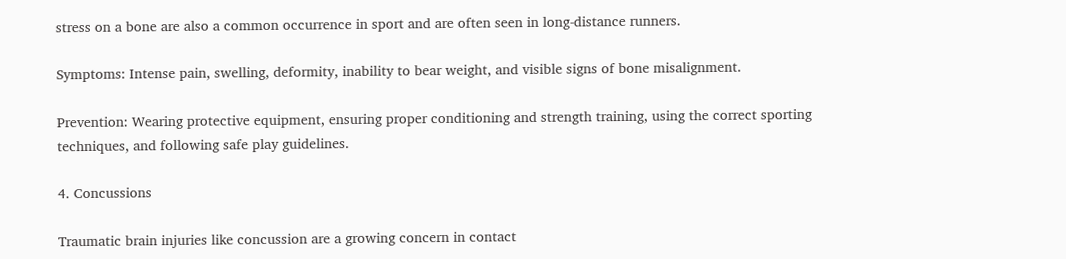stress on a bone are also a common occurrence in sport and are often seen in long-distance runners.

Symptoms: Intense pain, swelling, deformity, inability to bear weight, and visible signs of bone misalignment.

Prevention: Wearing protective equipment, ensuring proper conditioning and strength training, using the correct sporting techniques, and following safe play guidelines.

4. Concussions

Traumatic brain injuries like concussion are a growing concern in contact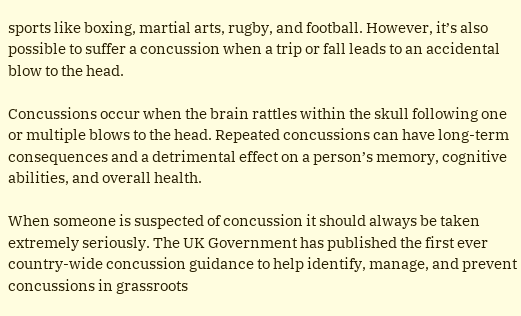sports like boxing, martial arts, rugby, and football. However, it’s also possible to suffer a concussion when a trip or fall leads to an accidental blow to the head.

Concussions occur when the brain rattles within the skull following one or multiple blows to the head. Repeated concussions can have long-term consequences and a detrimental effect on a person’s memory, cognitive abilities, and overall health.

When someone is suspected of concussion it should always be taken extremely seriously. The UK Government has published the first ever country-wide concussion guidance to help identify, manage, and prevent concussions in grassroots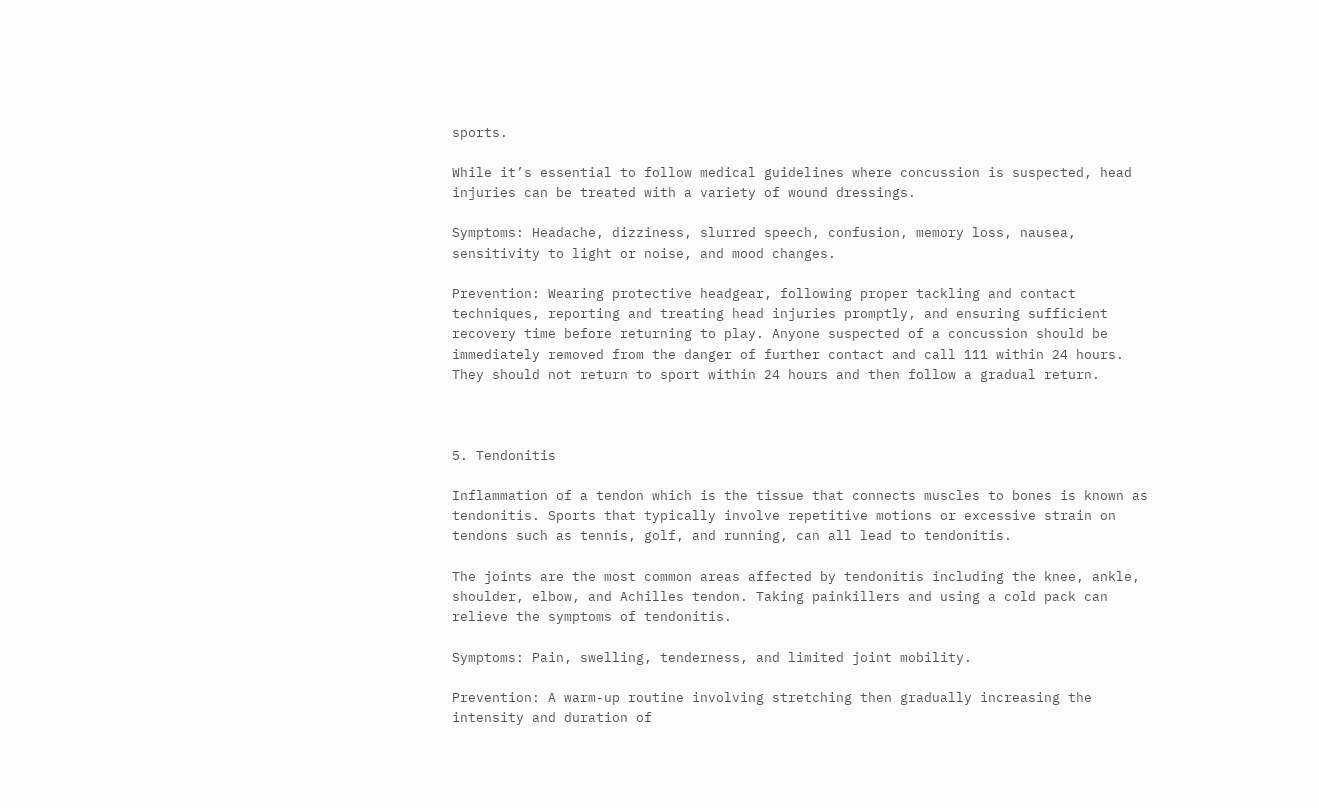sports.

While it’s essential to follow medical guidelines where concussion is suspected, head injuries can be treated with a variety of wound dressings.

Symptoms: Headache, dizziness, slurred speech, confusion, memory loss, nausea, sensitivity to light or noise, and mood changes.

Prevention: Wearing protective headgear, following proper tackling and contact techniques, reporting and treating head injuries promptly, and ensuring sufficient recovery time before returning to play. Anyone suspected of a concussion should be immediately removed from the danger of further contact and call 111 within 24 hours. They should not return to sport within 24 hours and then follow a gradual return.



5. Tendonitis

Inflammation of a tendon which is the tissue that connects muscles to bones is known as tendonitis. Sports that typically involve repetitive motions or excessive strain on tendons such as tennis, golf, and running, can all lead to tendonitis.

The joints are the most common areas affected by tendonitis including the knee, ankle, shoulder, elbow, and Achilles tendon. Taking painkillers and using a cold pack can relieve the symptoms of tendonitis.

Symptoms: Pain, swelling, tenderness, and limited joint mobility.

Prevention: A warm-up routine involving stretching then gradually increasing the intensity and duration of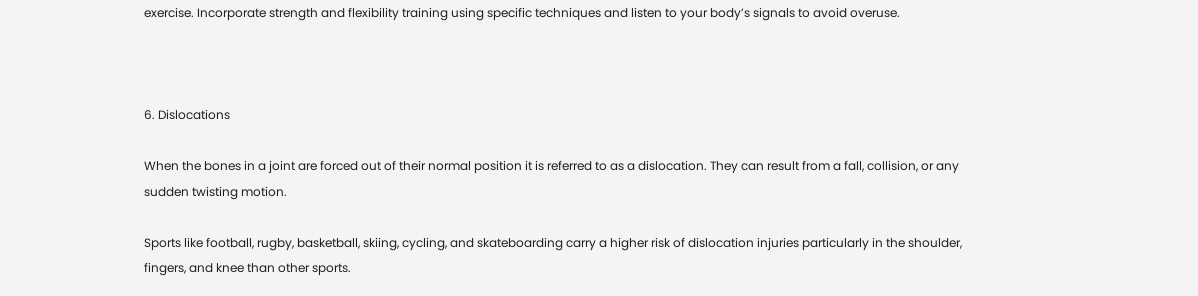exercise. Incorporate strength and flexibility training using specific techniques and listen to your body’s signals to avoid overuse.



6. Dislocations

When the bones in a joint are forced out of their normal position it is referred to as a dislocation. They can result from a fall, collision, or any sudden twisting motion.

Sports like football, rugby, basketball, skiing, cycling, and skateboarding carry a higher risk of dislocation injuries particularly in the shoulder, fingers, and knee than other sports.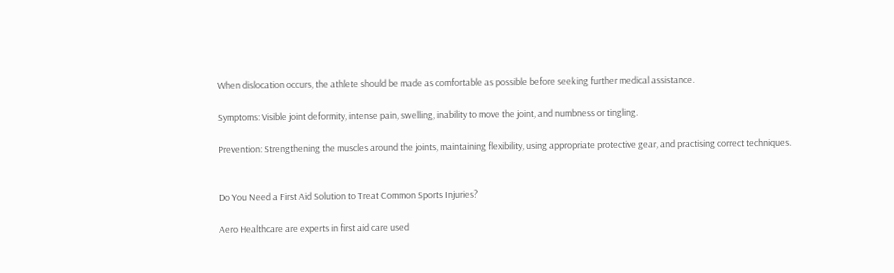When dislocation occurs, the athlete should be made as comfortable as possible before seeking further medical assistance.

Symptoms: Visible joint deformity, intense pain, swelling, inability to move the joint, and numbness or tingling.

Prevention: Strengthening the muscles around the joints, maintaining flexibility, using appropriate protective gear, and practising correct techniques.


Do You Need a First Aid Solution to Treat Common Sports Injuries?

Aero Healthcare are experts in first aid care used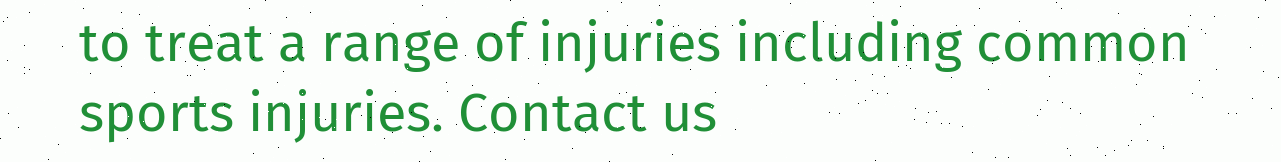to treat a range of injuries including common sports injuries. Contact us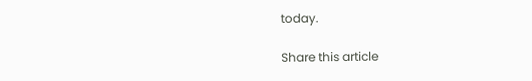today.

Share this article